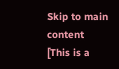Skip to main content
[This is a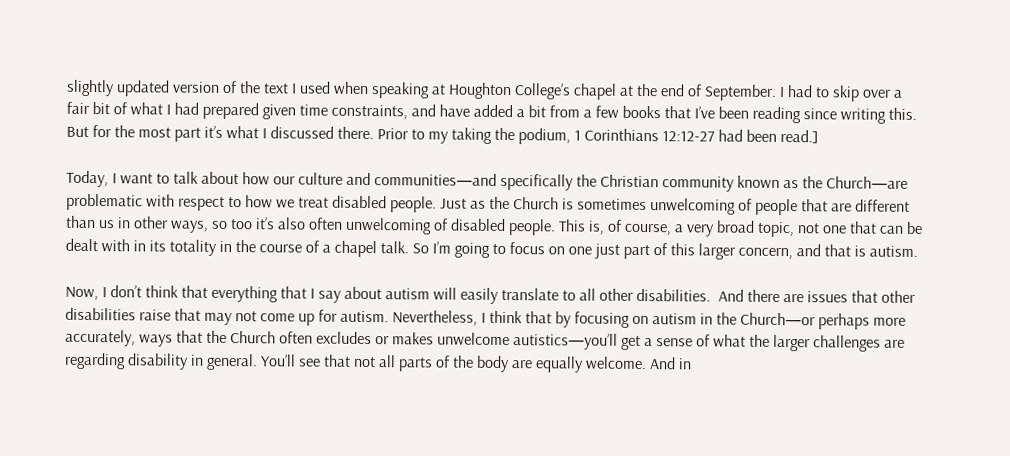slightly updated version of the text I used when speaking at Houghton College’s chapel at the end of September. I had to skip over a fair bit of what I had prepared given time constraints, and have added a bit from a few books that I’ve been reading since writing this. But for the most part it’s what I discussed there. Prior to my taking the podium, 1 Corinthians 12:12-27 had been read.]

Today, I want to talk about how our culture and communities—and specifically the Christian community known as the Church—are problematic with respect to how we treat disabled people. Just as the Church is sometimes unwelcoming of people that are different than us in other ways, so too it’s also often unwelcoming of disabled people. This is, of course, a very broad topic, not one that can be dealt with in its totality in the course of a chapel talk. So I’m going to focus on one just part of this larger concern, and that is autism.

Now, I don’t think that everything that I say about autism will easily translate to all other disabilities.  And there are issues that other disabilities raise that may not come up for autism. Nevertheless, I think that by focusing on autism in the Church—or perhaps more accurately, ways that the Church often excludes or makes unwelcome autistics—you’ll get a sense of what the larger challenges are regarding disability in general. You’ll see that not all parts of the body are equally welcome. And in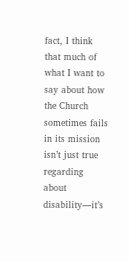fact, I think that much of what I want to say about how the Church sometimes fails in its mission isn’t just true regarding about disability—it’s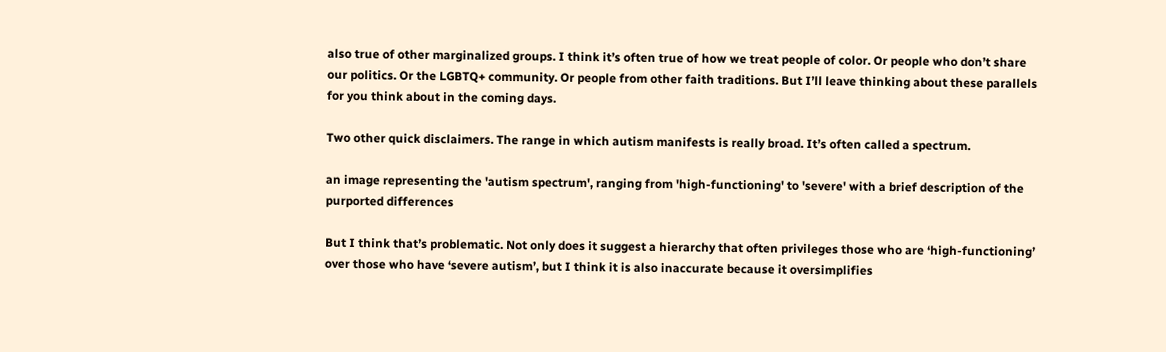also true of other marginalized groups. I think it’s often true of how we treat people of color. Or people who don’t share our politics. Or the LGBTQ+ community. Or people from other faith traditions. But I’ll leave thinking about these parallels for you think about in the coming days.

Two other quick disclaimers. The range in which autism manifests is really broad. It’s often called a spectrum.

an image representing the 'autism spectrum', ranging from 'high-functioning' to 'severe' with a brief description of the purported differences

But I think that’s problematic. Not only does it suggest a hierarchy that often privileges those who are ‘high-functioning’ over those who have ‘severe autism’, but I think it is also inaccurate because it oversimplifies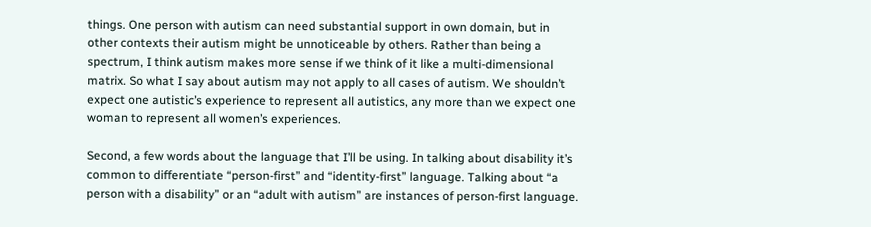things. One person with autism can need substantial support in own domain, but in other contexts their autism might be unnoticeable by others. Rather than being a spectrum, I think autism makes more sense if we think of it like a multi-dimensional matrix. So what I say about autism may not apply to all cases of autism. We shouldn’t expect one autistic’s experience to represent all autistics, any more than we expect one woman to represent all women’s experiences.

Second, a few words about the language that I’ll be using. In talking about disability it’s common to differentiate “person-first” and “identity-first” language. Talking about “a person with a disability” or an “adult with autism” are instances of person-first language.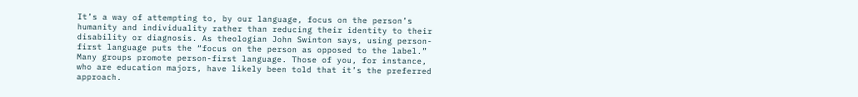It’s a way of attempting to, by our language, focus on the person’s humanity and individuality rather than reducing their identity to their disability or diagnosis. As theologian John Swinton says, using person-first language puts the “focus on the person as opposed to the label.” Many groups promote person-first language. Those of you, for instance, who are education majors, have likely been told that it’s the preferred approach.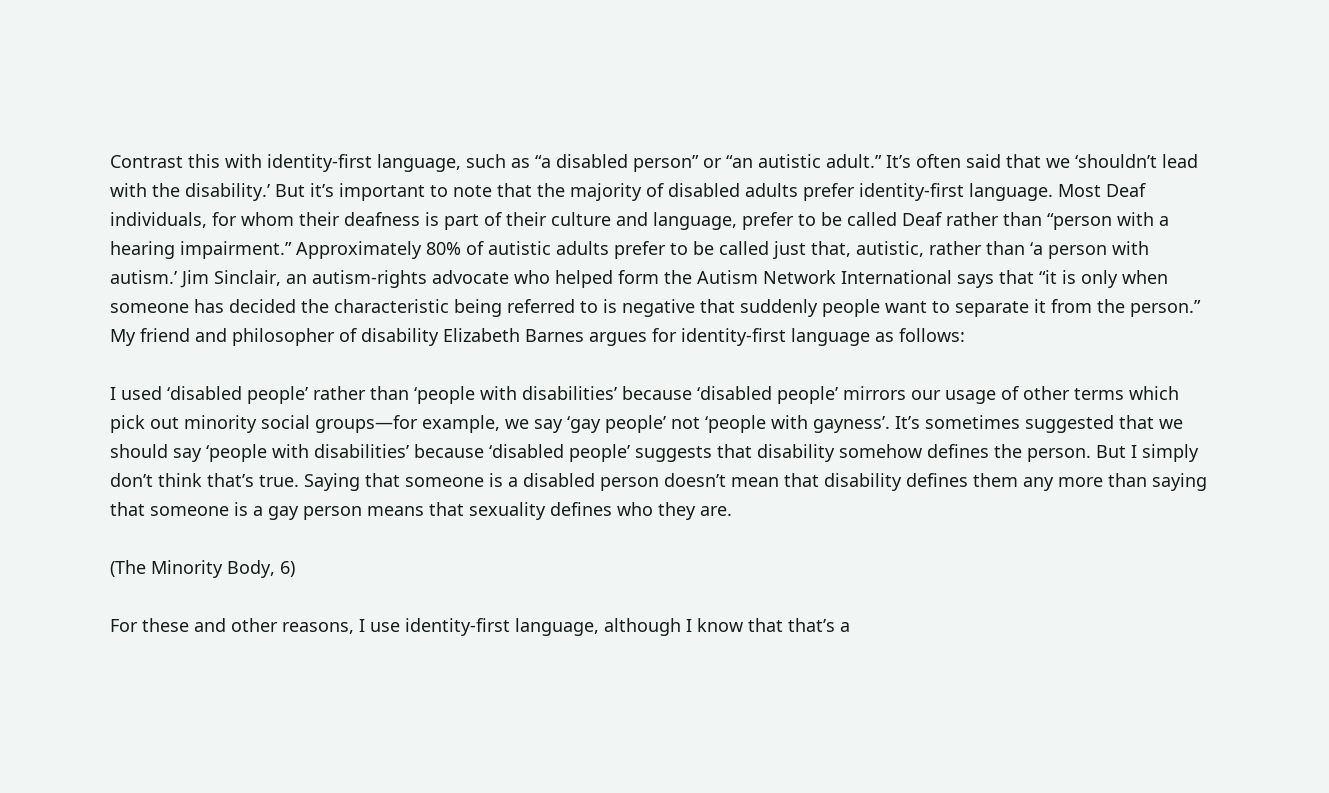Contrast this with identity-first language, such as “a disabled person” or “an autistic adult.” It’s often said that we ‘shouldn’t lead with the disability.’ But it’s important to note that the majority of disabled adults prefer identity-first language. Most Deaf individuals, for whom their deafness is part of their culture and language, prefer to be called Deaf rather than “person with a hearing impairment.” Approximately 80% of autistic adults prefer to be called just that, autistic, rather than ‘a person with autism.’ Jim Sinclair, an autism-rights advocate who helped form the Autism Network International says that “it is only when someone has decided the characteristic being referred to is negative that suddenly people want to separate it from the person.” My friend and philosopher of disability Elizabeth Barnes argues for identity-first language as follows:

I used ‘disabled people’ rather than ‘people with disabilities’ because ‘disabled people’ mirrors our usage of other terms which pick out minority social groups—for example, we say ‘gay people’ not ‘people with gayness’. It’s sometimes suggested that we should say ‘people with disabilities’ because ‘disabled people’ suggests that disability somehow defines the person. But I simply don’t think that’s true. Saying that someone is a disabled person doesn’t mean that disability defines them any more than saying that someone is a gay person means that sexuality defines who they are.

(The Minority Body, 6)

For these and other reasons, I use identity-first language, although I know that that’s a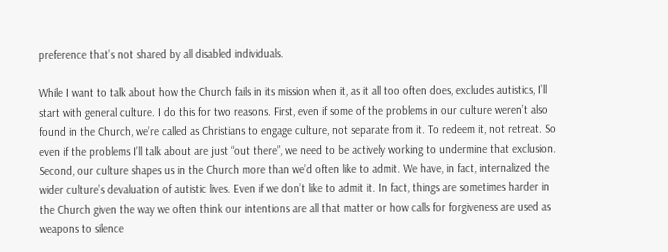preference that’s not shared by all disabled individuals.

While I want to talk about how the Church fails in its mission when it, as it all too often does, excludes autistics, I’ll start with general culture. I do this for two reasons. First, even if some of the problems in our culture weren’t also found in the Church, we’re called as Christians to engage culture, not separate from it. To redeem it, not retreat. So even if the problems I’ll talk about are just “out there”, we need to be actively working to undermine that exclusion. Second, our culture shapes us in the Church more than we’d often like to admit. We have, in fact, internalized the wider culture’s devaluation of autistic lives. Even if we don’t like to admit it. In fact, things are sometimes harder in the Church given the way we often think our intentions are all that matter or how calls for forgiveness are used as weapons to silence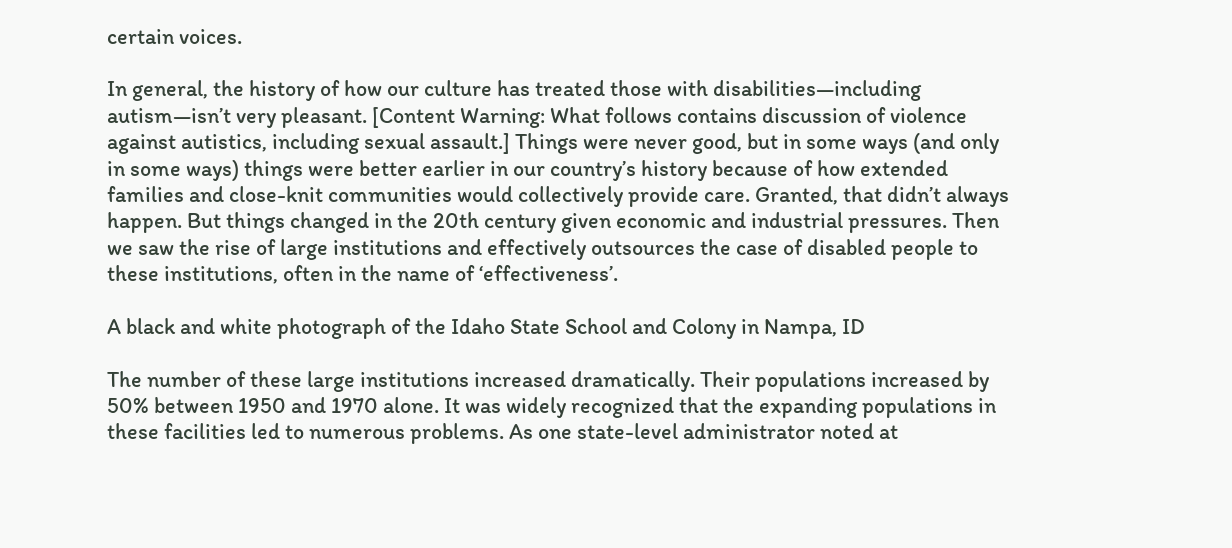certain voices.

In general, the history of how our culture has treated those with disabilities—including autism—isn’t very pleasant. [Content Warning: What follows contains discussion of violence against autistics, including sexual assault.] Things were never good, but in some ways (and only in some ways) things were better earlier in our country’s history because of how extended families and close-knit communities would collectively provide care. Granted, that didn’t always happen. But things changed in the 20th century given economic and industrial pressures. Then we saw the rise of large institutions and effectively outsources the case of disabled people to these institutions, often in the name of ‘effectiveness’.

A black and white photograph of the Idaho State School and Colony in Nampa, ID

The number of these large institutions increased dramatically. Their populations increased by 50% between 1950 and 1970 alone. It was widely recognized that the expanding populations in these facilities led to numerous problems. As one state-level administrator noted at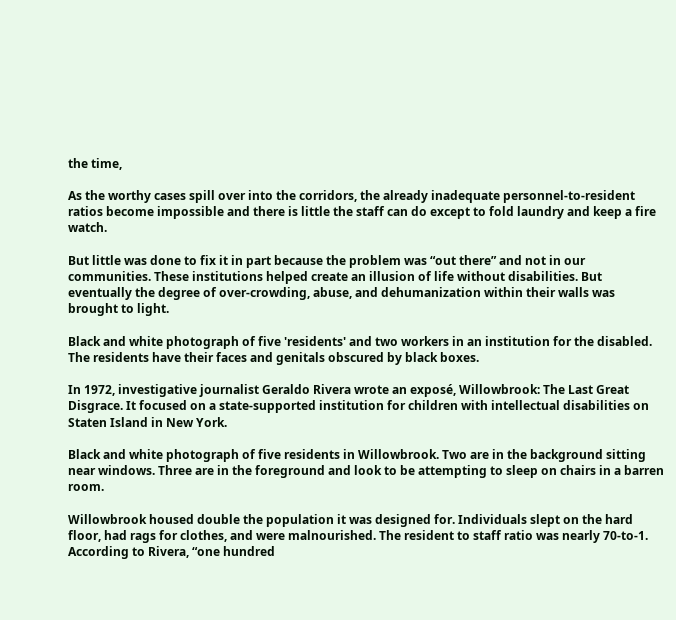the time,

As the worthy cases spill over into the corridors, the already inadequate personnel-to-resident ratios become impossible and there is little the staff can do except to fold laundry and keep a fire watch.

But little was done to fix it in part because the problem was “out there” and not in our communities. These institutions helped create an illusion of life without disabilities. But eventually the degree of over-crowding, abuse, and dehumanization within their walls was brought to light.

Black and white photograph of five 'residents' and two workers in an institution for the disabled. The residents have their faces and genitals obscured by black boxes.

In 1972, investigative journalist Geraldo Rivera wrote an exposé, Willowbrook: The Last Great Disgrace. It focused on a state-supported institution for children with intellectual disabilities on Staten Island in New York.

Black and white photograph of five residents in Willowbrook. Two are in the background sitting near windows. Three are in the foreground and look to be attempting to sleep on chairs in a barren room.

Willowbrook housed double the population it was designed for. Individuals slept on the hard floor, had rags for clothes, and were malnourished. The resident to staff ratio was nearly 70-to-1. According to Rivera, “one hundred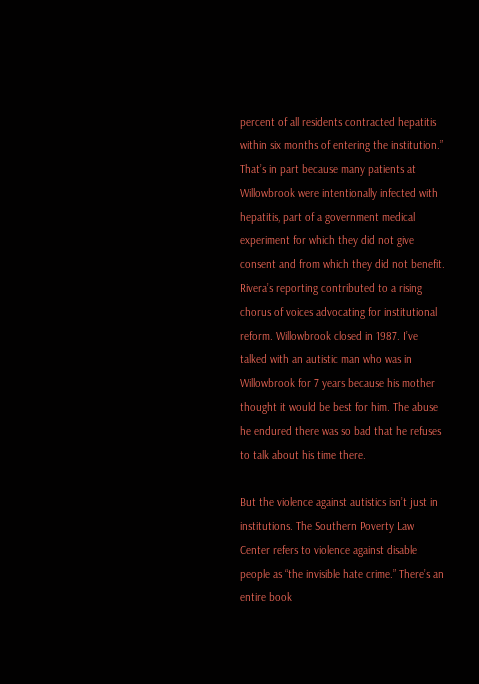percent of all residents contracted hepatitis within six months of entering the institution.” That’s in part because many patients at Willowbrook were intentionally infected with hepatitis, part of a government medical experiment for which they did not give consent and from which they did not benefit. Rivera’s reporting contributed to a rising chorus of voices advocating for institutional reform. Willowbrook closed in 1987. I’ve talked with an autistic man who was in Willowbrook for 7 years because his mother thought it would be best for him. The abuse he endured there was so bad that he refuses to talk about his time there.

But the violence against autistics isn’t just in institutions. The Southern Poverty Law Center refers to violence against disable people as “the invisible hate crime.” There’s an entire book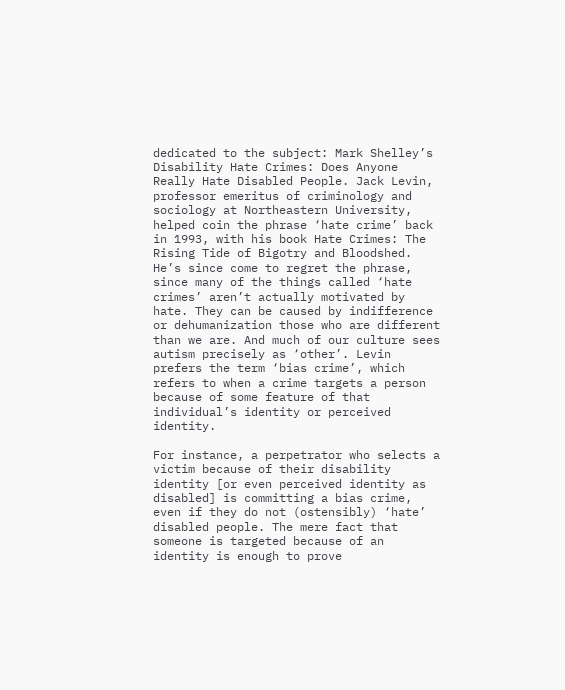dedicated to the subject: Mark Shelley’s Disability Hate Crimes: Does Anyone Really Hate Disabled People. Jack Levin, professor emeritus of criminology and sociology at Northeastern University, helped coin the phrase ‘hate crime’ back in 1993, with his book Hate Crimes: The Rising Tide of Bigotry and Bloodshed. He’s since come to regret the phrase, since many of the things called ‘hate crimes’ aren’t actually motivated by hate. They can be caused by indifference or dehumanization those who are different than we are. And much of our culture sees autism precisely as ‘other’. Levin prefers the term ‘bias crime’, which refers to when a crime targets a person because of some feature of that individual’s identity or perceived identity.

For instance, a perpetrator who selects a victim because of their disability identity [or even perceived identity as disabled] is committing a bias crime, even if they do not (ostensibly) ‘hate’ disabled people. The mere fact that someone is targeted because of an identity is enough to prove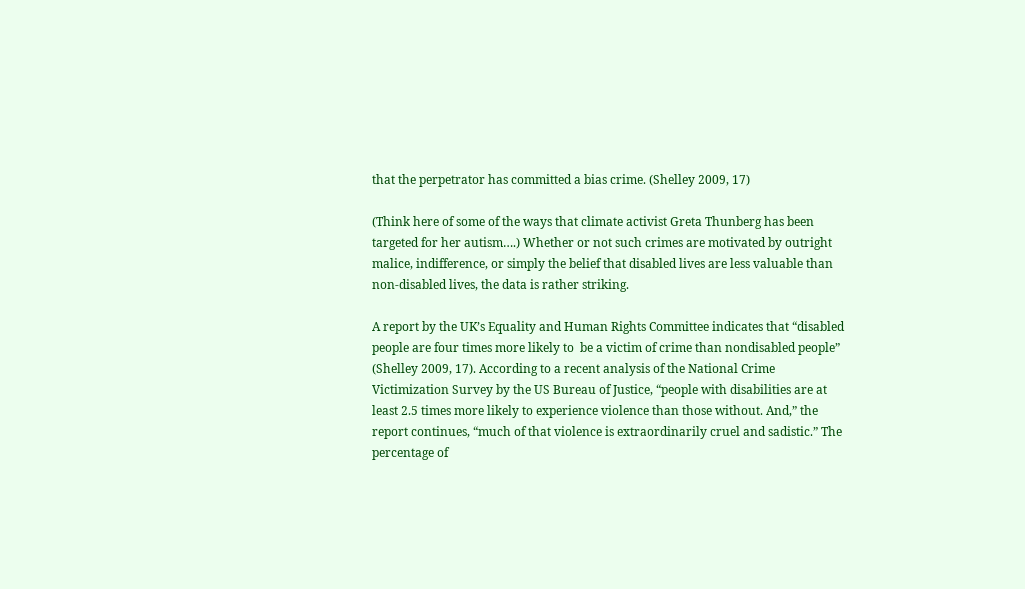that the perpetrator has committed a bias crime. (Shelley 2009, 17)

(Think here of some of the ways that climate activist Greta Thunberg has been targeted for her autism….) Whether or not such crimes are motivated by outright malice, indifference, or simply the belief that disabled lives are less valuable than non-disabled lives, the data is rather striking.

A report by the UK’s Equality and Human Rights Committee indicates that “disabled people are four times more likely to  be a victim of crime than nondisabled people” (Shelley 2009, 17). According to a recent analysis of the National Crime Victimization Survey by the US Bureau of Justice, “people with disabilities are at least 2.5 times more likely to experience violence than those without. And,” the report continues, “much of that violence is extraordinarily cruel and sadistic.” The percentage of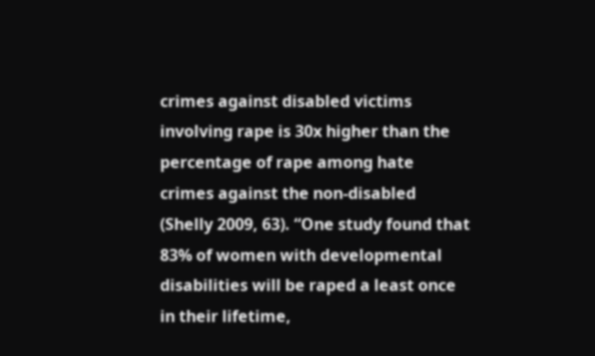crimes against disabled victims involving rape is 30x higher than the percentage of rape among hate crimes against the non-disabled (Shelly 2009, 63). “One study found that 83% of women with developmental disabilities will be raped a least once in their lifetime,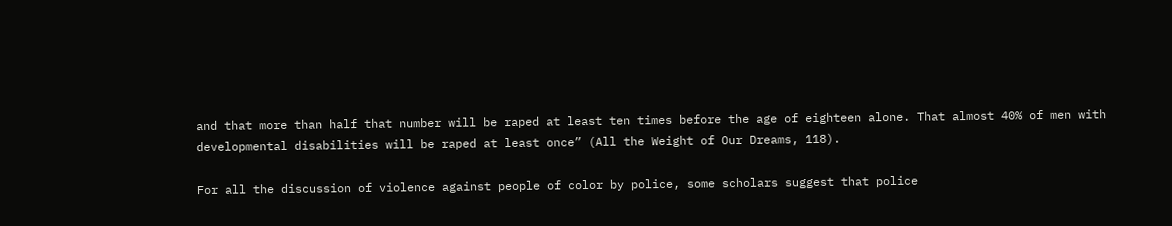and that more than half that number will be raped at least ten times before the age of eighteen alone. That almost 40% of men with developmental disabilities will be raped at least once” (All the Weight of Our Dreams, 118).

For all the discussion of violence against people of color by police, some scholars suggest that police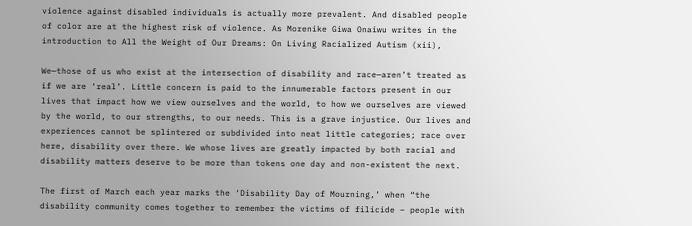violence against disabled individuals is actually more prevalent. And disabled people of color are at the highest risk of violence. As Morenike Giwa Onaiwu writes in the introduction to All the Weight of Our Dreams: On Living Racialized Autism (xii),

We—those of us who exist at the intersection of disability and race—aren’t treated as if we are ‘real’. Little concern is paid to the innumerable factors present in our lives that impact how we view ourselves and the world, to how we ourselves are viewed by the world, to our strengths, to our needs. This is a grave injustice. Our lives and experiences cannot be splintered or subdivided into neat little categories; race over here, disability over there. We whose lives are greatly impacted by both racial and disability matters deserve to be more than tokens one day and non-existent the next.

The first of March each year marks the ‘Disability Day of Mourning,’ when “the disability community comes together to remember the victims of filicide – people with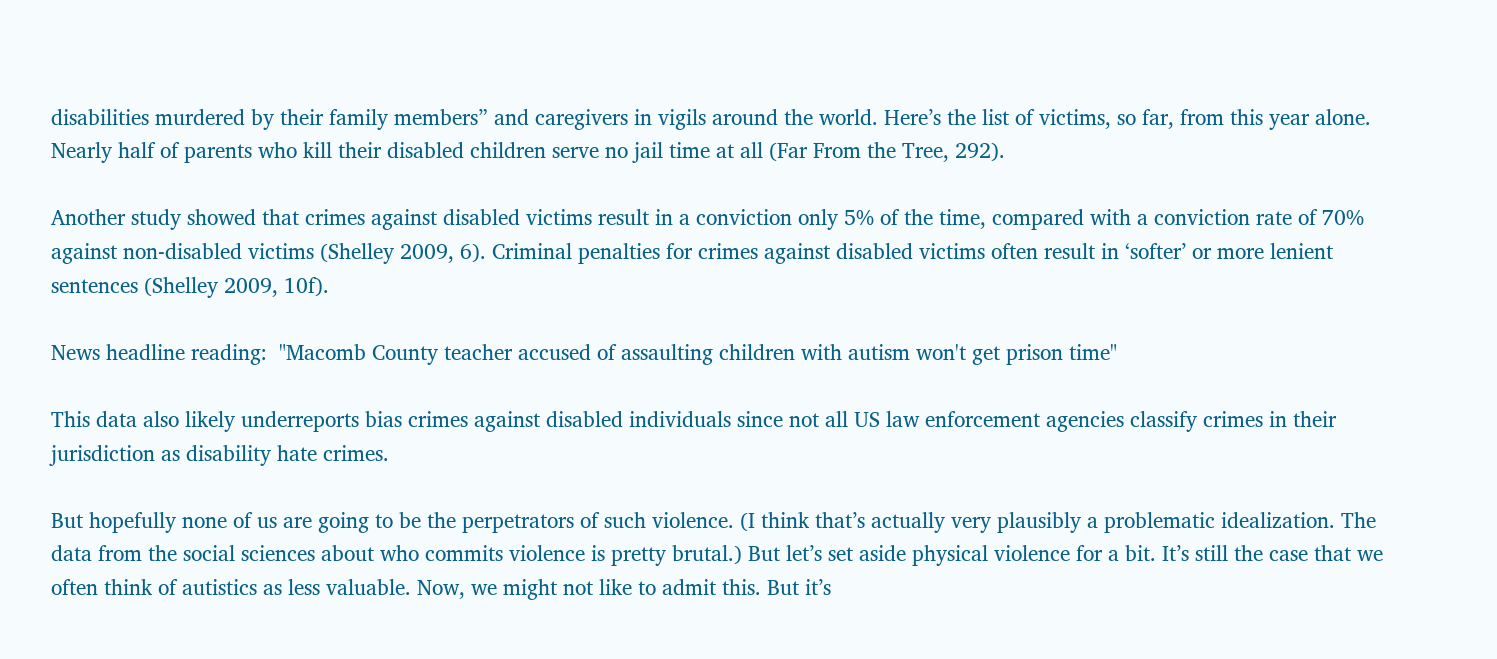disabilities murdered by their family members” and caregivers in vigils around the world. Here’s the list of victims, so far, from this year alone. Nearly half of parents who kill their disabled children serve no jail time at all (Far From the Tree, 292).

Another study showed that crimes against disabled victims result in a conviction only 5% of the time, compared with a conviction rate of 70% against non-disabled victims (Shelley 2009, 6). Criminal penalties for crimes against disabled victims often result in ‘softer’ or more lenient sentences (Shelley 2009, 10f).

News headline reading:  "Macomb County teacher accused of assaulting children with autism won't get prison time"

This data also likely underreports bias crimes against disabled individuals since not all US law enforcement agencies classify crimes in their jurisdiction as disability hate crimes.

But hopefully none of us are going to be the perpetrators of such violence. (I think that’s actually very plausibly a problematic idealization. The data from the social sciences about who commits violence is pretty brutal.) But let’s set aside physical violence for a bit. It’s still the case that we often think of autistics as less valuable. Now, we might not like to admit this. But it’s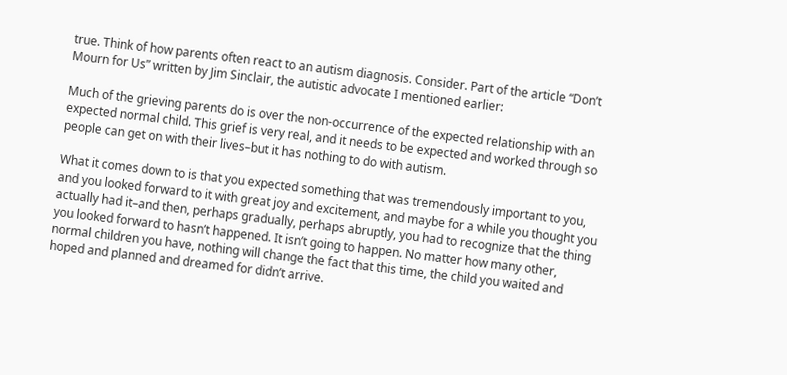true. Think of how parents often react to an autism diagnosis. Consider. Part of the article “Don’t Mourn for Us” written by Jim Sinclair, the autistic advocate I mentioned earlier:

Much of the grieving parents do is over the non-occurrence of the expected relationship with an expected normal child. This grief is very real, and it needs to be expected and worked through so people can get on with their lives–but it has nothing to do with autism.

What it comes down to is that you expected something that was tremendously important to you, and you looked forward to it with great joy and excitement, and maybe for a while you thought you actually had it–and then, perhaps gradually, perhaps abruptly, you had to recognize that the thing you looked forward to hasn’t happened. It isn’t going to happen. No matter how many other, normal children you have, nothing will change the fact that this time, the child you waited and hoped and planned and dreamed for didn’t arrive.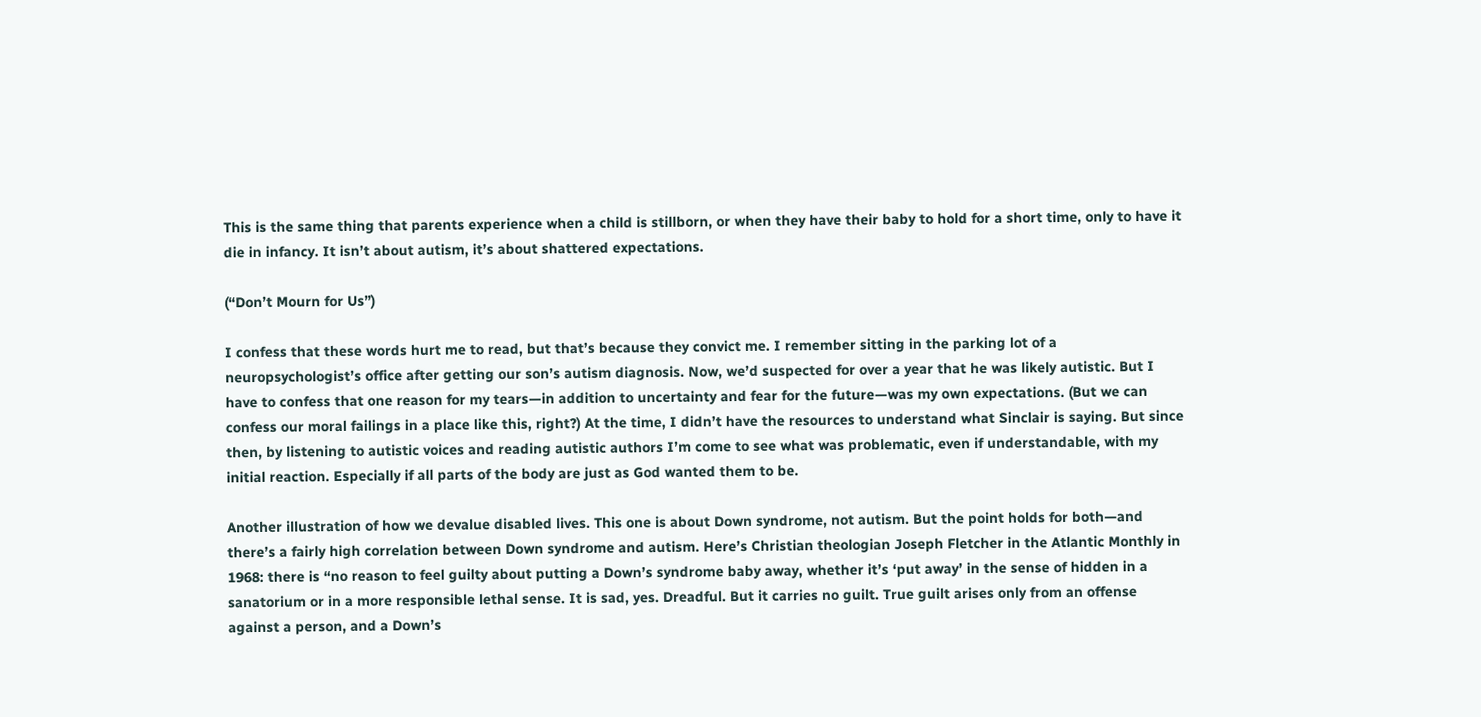This is the same thing that parents experience when a child is stillborn, or when they have their baby to hold for a short time, only to have it die in infancy. It isn’t about autism, it’s about shattered expectations.

(“Don’t Mourn for Us”)

I confess that these words hurt me to read, but that’s because they convict me. I remember sitting in the parking lot of a neuropsychologist’s office after getting our son’s autism diagnosis. Now, we’d suspected for over a year that he was likely autistic. But I have to confess that one reason for my tears—in addition to uncertainty and fear for the future—was my own expectations. (But we can confess our moral failings in a place like this, right?) At the time, I didn’t have the resources to understand what Sinclair is saying. But since then, by listening to autistic voices and reading autistic authors I’m come to see what was problematic, even if understandable, with my initial reaction. Especially if all parts of the body are just as God wanted them to be.

Another illustration of how we devalue disabled lives. This one is about Down syndrome, not autism. But the point holds for both—and there’s a fairly high correlation between Down syndrome and autism. Here’s Christian theologian Joseph Fletcher in the Atlantic Monthly in 1968: there is “no reason to feel guilty about putting a Down’s syndrome baby away, whether it’s ‘put away’ in the sense of hidden in a sanatorium or in a more responsible lethal sense. It is sad, yes. Dreadful. But it carries no guilt. True guilt arises only from an offense against a person, and a Down’s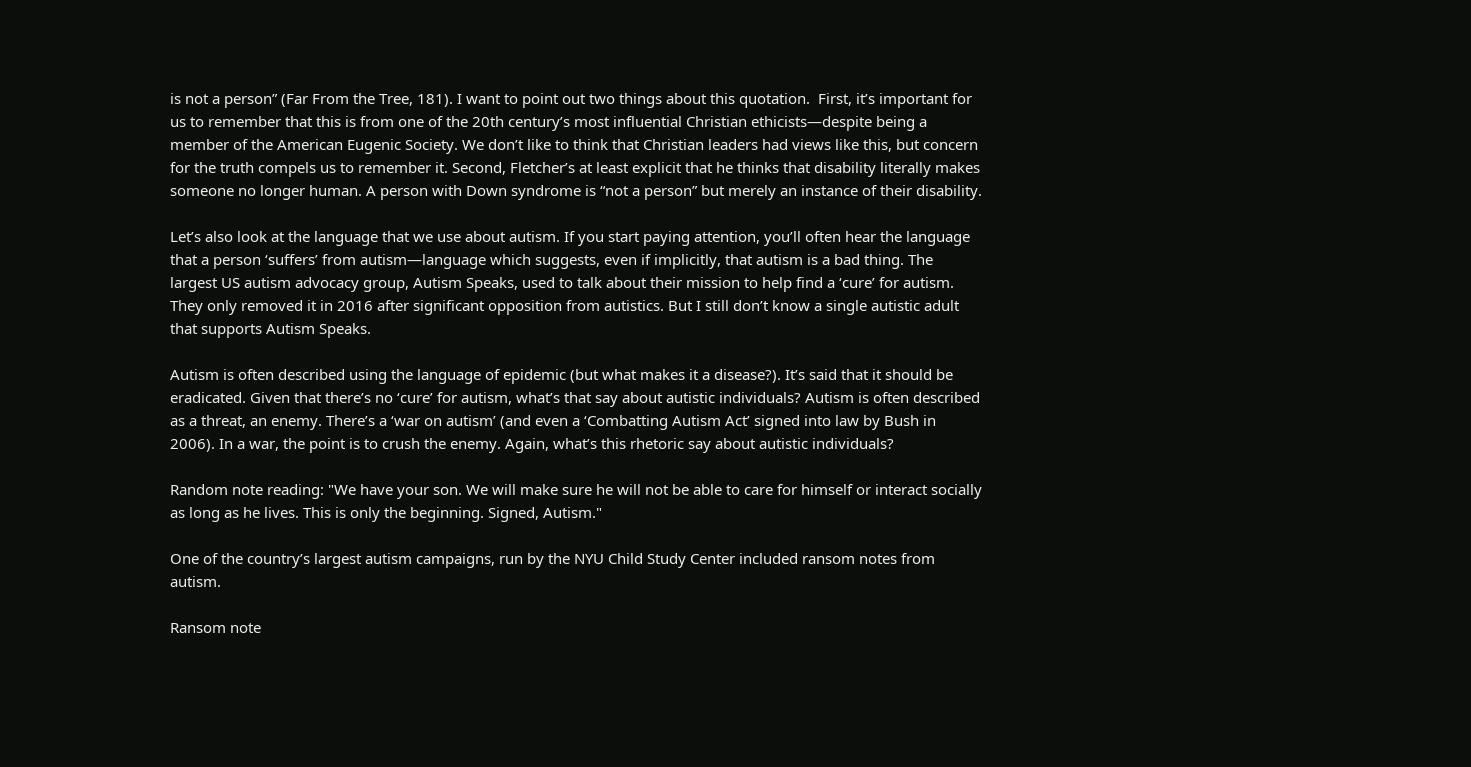is not a person” (Far From the Tree, 181). I want to point out two things about this quotation.  First, it’s important for us to remember that this is from one of the 20th century’s most influential Christian ethicists—despite being a member of the American Eugenic Society. We don’t like to think that Christian leaders had views like this, but concern for the truth compels us to remember it. Second, Fletcher’s at least explicit that he thinks that disability literally makes someone no longer human. A person with Down syndrome is “not a person” but merely an instance of their disability.

Let’s also look at the language that we use about autism. If you start paying attention, you’ll often hear the language that a person ‘suffers’ from autism—language which suggests, even if implicitly, that autism is a bad thing. The largest US autism advocacy group, Autism Speaks, used to talk about their mission to help find a ‘cure’ for autism. They only removed it in 2016 after significant opposition from autistics. But I still don’t know a single autistic adult that supports Autism Speaks.

Autism is often described using the language of epidemic (but what makes it a disease?). It’s said that it should be eradicated. Given that there’s no ‘cure’ for autism, what’s that say about autistic individuals? Autism is often described as a threat, an enemy. There’s a ‘war on autism’ (and even a ‘Combatting Autism Act’ signed into law by Bush in 2006). In a war, the point is to crush the enemy. Again, what’s this rhetoric say about autistic individuals?

Random note reading: "We have your son. We will make sure he will not be able to care for himself or interact socially as long as he lives. This is only the beginning. Signed, Autism."

One of the country’s largest autism campaigns, run by the NYU Child Study Center included ransom notes from autism.

Ransom note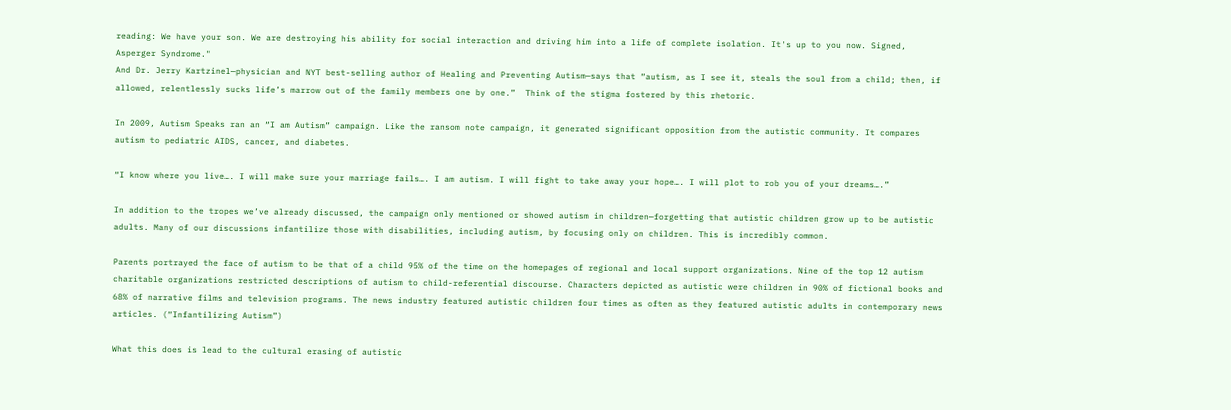reading: We have your son. We are destroying his ability for social interaction and driving him into a life of complete isolation. It's up to you now. Signed, Asperger Syndrome."
And Dr. Jerry Kartzinel—physician and NYT best-selling author of Healing and Preventing Autism—says that “autism, as I see it, steals the soul from a child; then, if allowed, relentlessly sucks life’s marrow out of the family members one by one.”  Think of the stigma fostered by this rhetoric.

In 2009, Autism Speaks ran an “I am Autism” campaign. Like the ransom note campaign, it generated significant opposition from the autistic community. It compares autism to pediatric AIDS, cancer, and diabetes.

“I know where you live…. I will make sure your marriage fails…. I am autism. I will fight to take away your hope…. I will plot to rob you of your dreams….”

In addition to the tropes we’ve already discussed, the campaign only mentioned or showed autism in children—forgetting that autistic children grow up to be autistic adults. Many of our discussions infantilize those with disabilities, including autism, by focusing only on children. This is incredibly common.

Parents portrayed the face of autism to be that of a child 95% of the time on the homepages of regional and local support organizations. Nine of the top 12 autism charitable organizations restricted descriptions of autism to child-referential discourse. Characters depicted as autistic were children in 90% of fictional books and 68% of narrative films and television programs. The news industry featured autistic children four times as often as they featured autistic adults in contemporary news articles. (“Infantilizing Autism”)

What this does is lead to the cultural erasing of autistic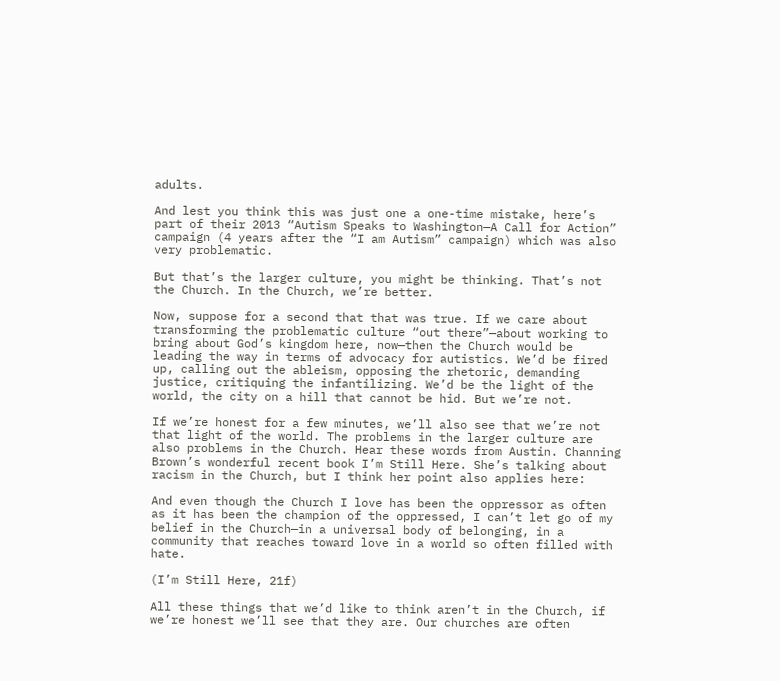adults.

And lest you think this was just one a one-time mistake, here’s part of their 2013 “Autism Speaks to Washington—A Call for Action” campaign (4 years after the “I am Autism” campaign) which was also very problematic.

But that’s the larger culture, you might be thinking. That’s not the Church. In the Church, we’re better.

Now, suppose for a second that that was true. If we care about transforming the problematic culture “out there”—about working to bring about God’s kingdom here, now—then the Church would be leading the way in terms of advocacy for autistics. We’d be fired up, calling out the ableism, opposing the rhetoric, demanding justice, critiquing the infantilizing. We’d be the light of the world, the city on a hill that cannot be hid. But we’re not.

If we’re honest for a few minutes, we’ll also see that we’re not that light of the world. The problems in the larger culture are also problems in the Church. Hear these words from Austin. Channing Brown’s wonderful recent book I’m Still Here. She’s talking about racism in the Church, but I think her point also applies here:

And even though the Church I love has been the oppressor as often as it has been the champion of the oppressed, I can’t let go of my belief in the Church—in a universal body of belonging, in a community that reaches toward love in a world so often filled with hate.

(I’m Still Here, 21f)

All these things that we’d like to think aren’t in the Church, if we’re honest we’ll see that they are. Our churches are often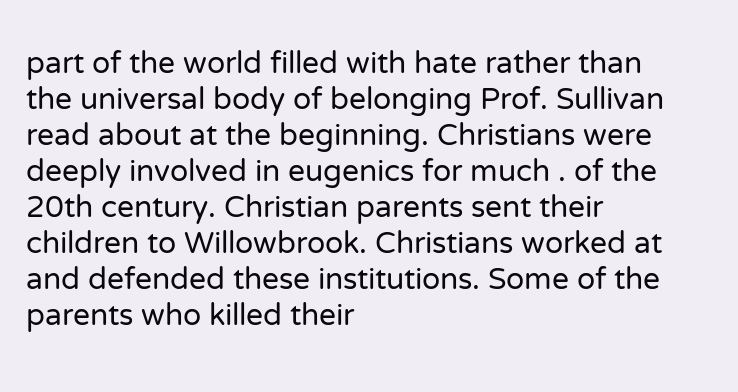part of the world filled with hate rather than the universal body of belonging Prof. Sullivan read about at the beginning. Christians were deeply involved in eugenics for much . of the 20th century. Christian parents sent their children to Willowbrook. Christians worked at and defended these institutions. Some of the parents who killed their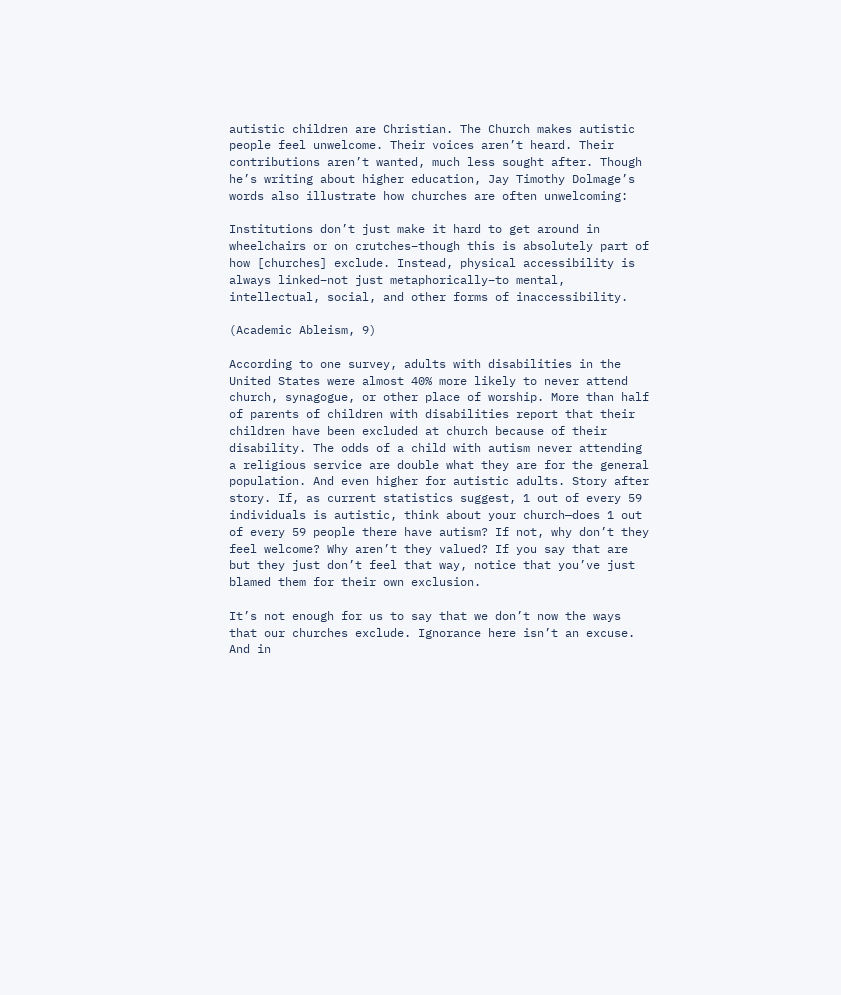autistic children are Christian. The Church makes autistic people feel unwelcome. Their voices aren’t heard. Their contributions aren’t wanted, much less sought after. Though he’s writing about higher education, Jay Timothy Dolmage’s words also illustrate how churches are often unwelcoming:

Institutions don’t just make it hard to get around in wheelchairs or on crutches–though this is absolutely part of how [churches] exclude. Instead, physical accessibility is always linked–not just metaphorically–to mental, intellectual, social, and other forms of inaccessibility.

(Academic Ableism, 9)

According to one survey, adults with disabilities in the United States were almost 40% more likely to never attend church, synagogue, or other place of worship. More than half of parents of children with disabilities report that their children have been excluded at church because of their disability. The odds of a child with autism never attending a religious service are double what they are for the general population. And even higher for autistic adults. Story after story. If, as current statistics suggest, 1 out of every 59 individuals is autistic, think about your church—does 1 out of every 59 people there have autism? If not, why don’t they feel welcome? Why aren’t they valued? If you say that are but they just don’t feel that way, notice that you’ve just blamed them for their own exclusion.

It’s not enough for us to say that we don’t now the ways that our churches exclude. Ignorance here isn’t an excuse. And in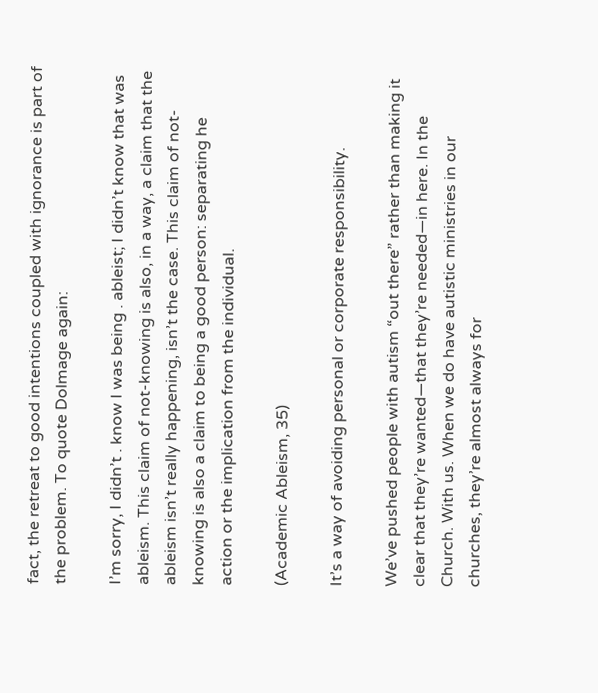fact, the retreat to good intentions coupled with ignorance is part of the problem. To quote Dolmage again:

I’m sorry, I didn’t . know I was being . ableist; I didn’t know that was ableism. This claim of not-knowing is also, in a way, a claim that the ableism isn’t really happening, isn’t the case. This claim of not-knowing is also a claim to being a good person: separating he action or the implication from the individual.

(Academic Ableism, 35)

It’s a way of avoiding personal or corporate responsibility.

We’ve pushed people with autism “out there” rather than making it clear that they’re wanted—that they’re needed—in here. In the Church. With us. When we do have autistic ministries in our churches, they’re almost always for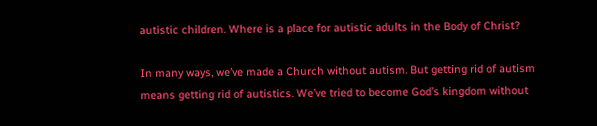autistic children. Where is a place for autistic adults in the Body of Christ?

In many ways, we’ve made a Church without autism. But getting rid of autism means getting rid of autistics. We’ve tried to become God’s kingdom without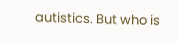autistics. But who is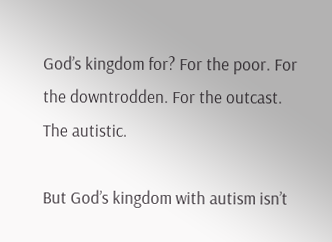God’s kingdom for? For the poor. For the downtrodden. For the outcast. The autistic.

But God’s kingdom with autism isn’t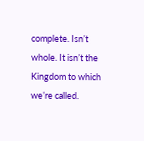complete. Isn’t whole. It isn’t the Kingdom to which we’re called.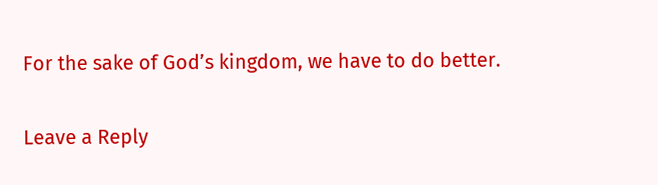For the sake of God’s kingdom, we have to do better.

Leave a Reply